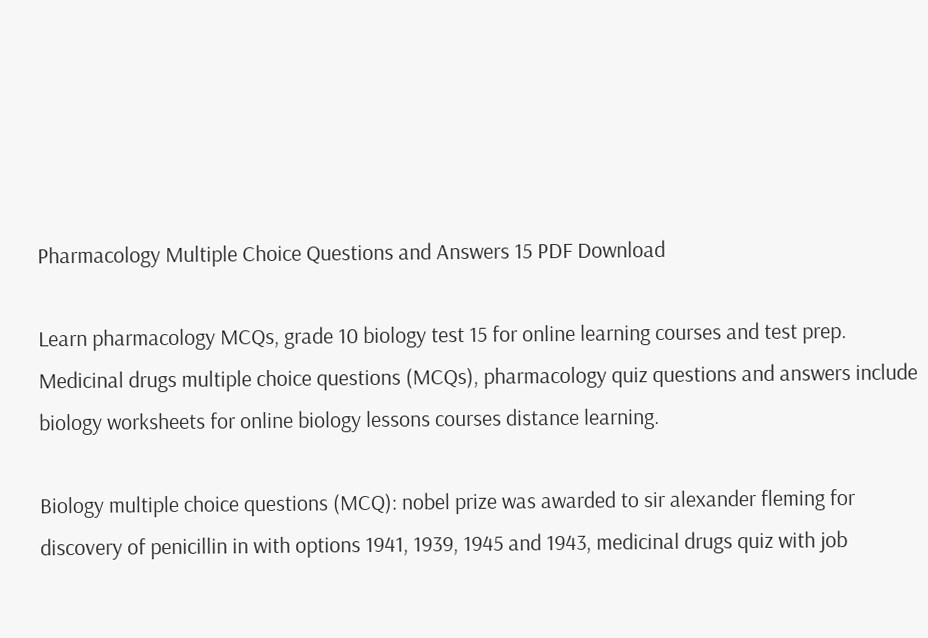Pharmacology Multiple Choice Questions and Answers 15 PDF Download

Learn pharmacology MCQs, grade 10 biology test 15 for online learning courses and test prep. Medicinal drugs multiple choice questions (MCQs), pharmacology quiz questions and answers include biology worksheets for online biology lessons courses distance learning.

Biology multiple choice questions (MCQ): nobel prize was awarded to sir alexander fleming for discovery of penicillin in with options 1941, 1939, 1945 and 1943, medicinal drugs quiz with job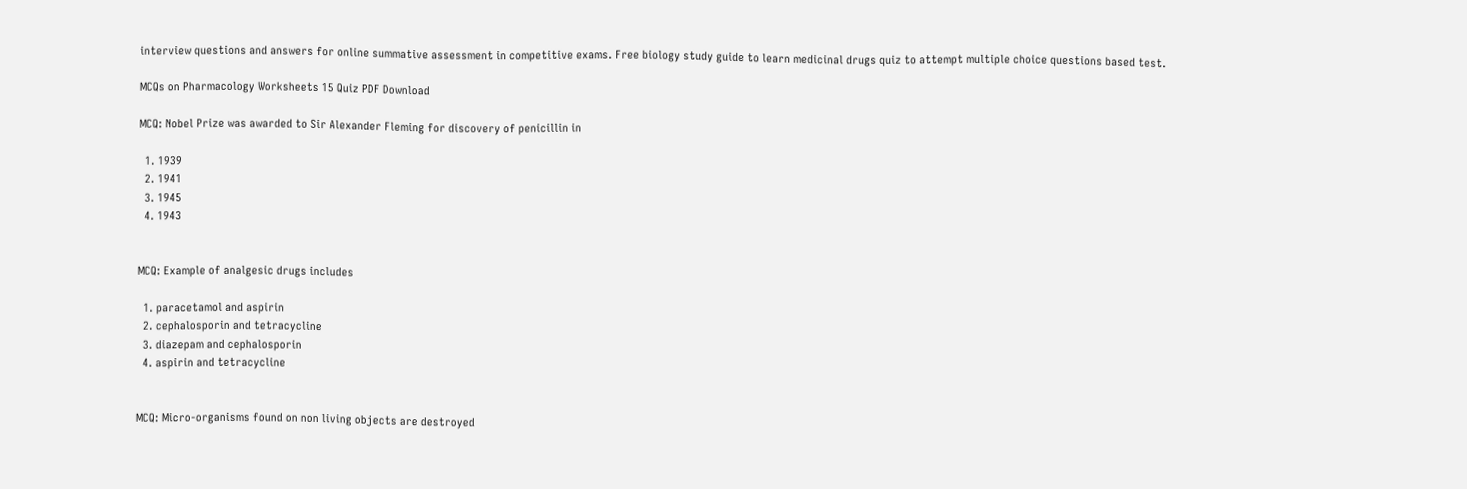interview questions and answers for online summative assessment in competitive exams. Free biology study guide to learn medicinal drugs quiz to attempt multiple choice questions based test.

MCQs on Pharmacology Worksheets 15 Quiz PDF Download

MCQ: Nobel Prize was awarded to Sir Alexander Fleming for discovery of penicillin in

  1. 1939
  2. 1941
  3. 1945
  4. 1943


MCQ: Example of analgesic drugs includes

  1. paracetamol and aspirin
  2. cephalosporin and tetracycline
  3. diazepam and cephalosporin
  4. aspirin and tetracycline


MCQ: Micro-organisms found on non living objects are destroyed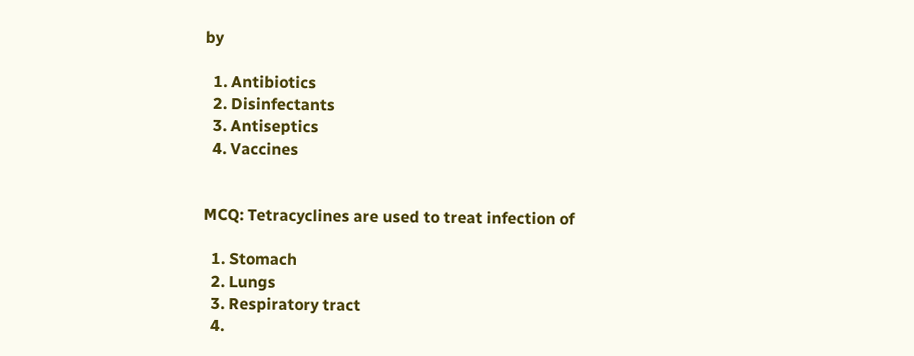by

  1. Antibiotics
  2. Disinfectants
  3. Antiseptics
  4. Vaccines


MCQ: Tetracyclines are used to treat infection of

  1. Stomach
  2. Lungs
  3. Respiratory tract
  4.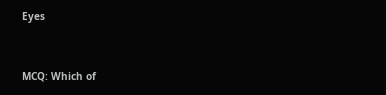Eyes


MCQ: Which of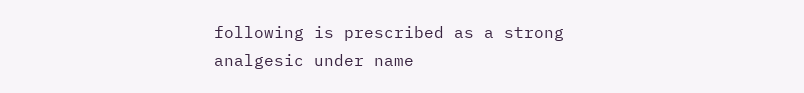following is prescribed as a strong analgesic under name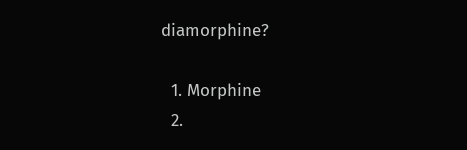diamorphine?

  1. Morphine
  2.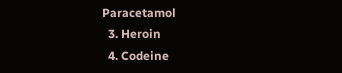Paracetamol
  3. Heroin
  4. Codeine